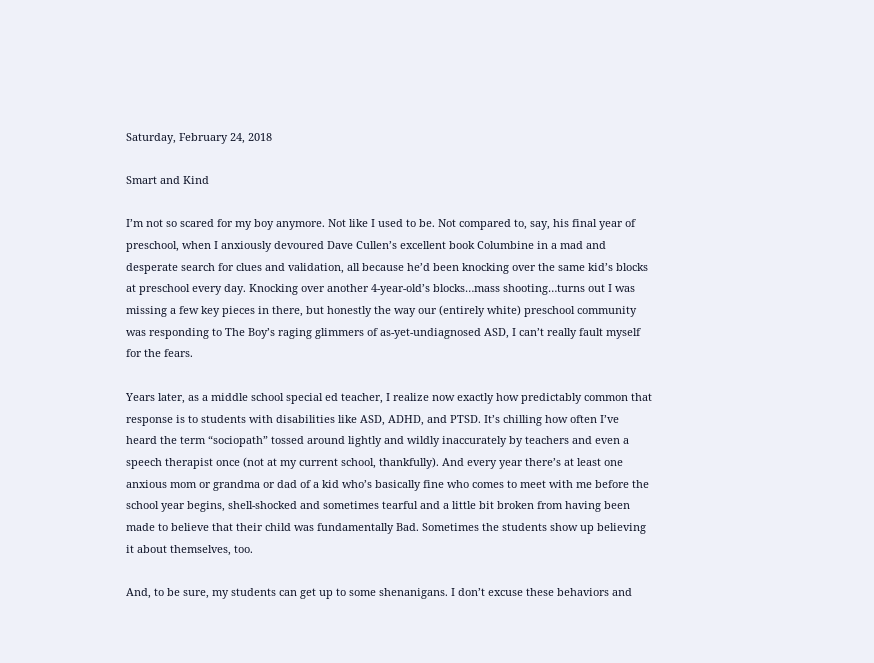Saturday, February 24, 2018

Smart and Kind

I’m not so scared for my boy anymore. Not like I used to be. Not compared to, say, his final year of preschool, when I anxiously devoured Dave Cullen’s excellent book Columbine in a mad and desperate search for clues and validation, all because he’d been knocking over the same kid’s blocks at preschool every day. Knocking over another 4-year-old’s blocks…mass shooting…turns out I was missing a few key pieces in there, but honestly the way our (entirely white) preschool community was responding to The Boy’s raging glimmers of as-yet-undiagnosed ASD, I can’t really fault myself for the fears.

Years later, as a middle school special ed teacher, I realize now exactly how predictably common that response is to students with disabilities like ASD, ADHD, and PTSD. It’s chilling how often I’ve heard the term “sociopath” tossed around lightly and wildly inaccurately by teachers and even a speech therapist once (not at my current school, thankfully). And every year there’s at least one anxious mom or grandma or dad of a kid who’s basically fine who comes to meet with me before the school year begins, shell-shocked and sometimes tearful and a little bit broken from having been made to believe that their child was fundamentally Bad. Sometimes the students show up believing it about themselves, too.

And, to be sure, my students can get up to some shenanigans. I don’t excuse these behaviors and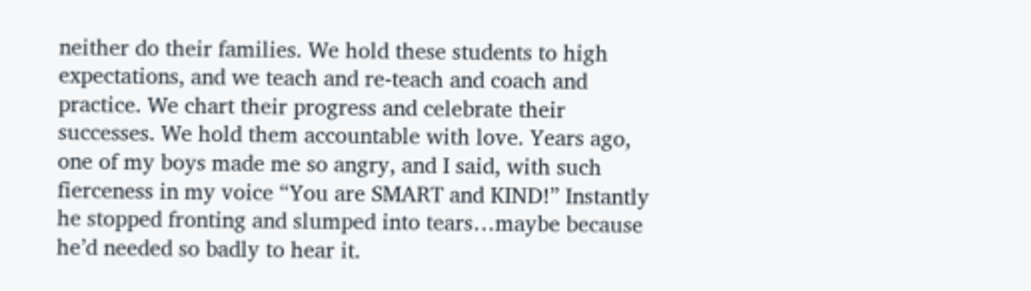neither do their families. We hold these students to high expectations, and we teach and re-teach and coach and practice. We chart their progress and celebrate their successes. We hold them accountable with love. Years ago, one of my boys made me so angry, and I said, with such fierceness in my voice “You are SMART and KIND!” Instantly he stopped fronting and slumped into tears…maybe because he’d needed so badly to hear it.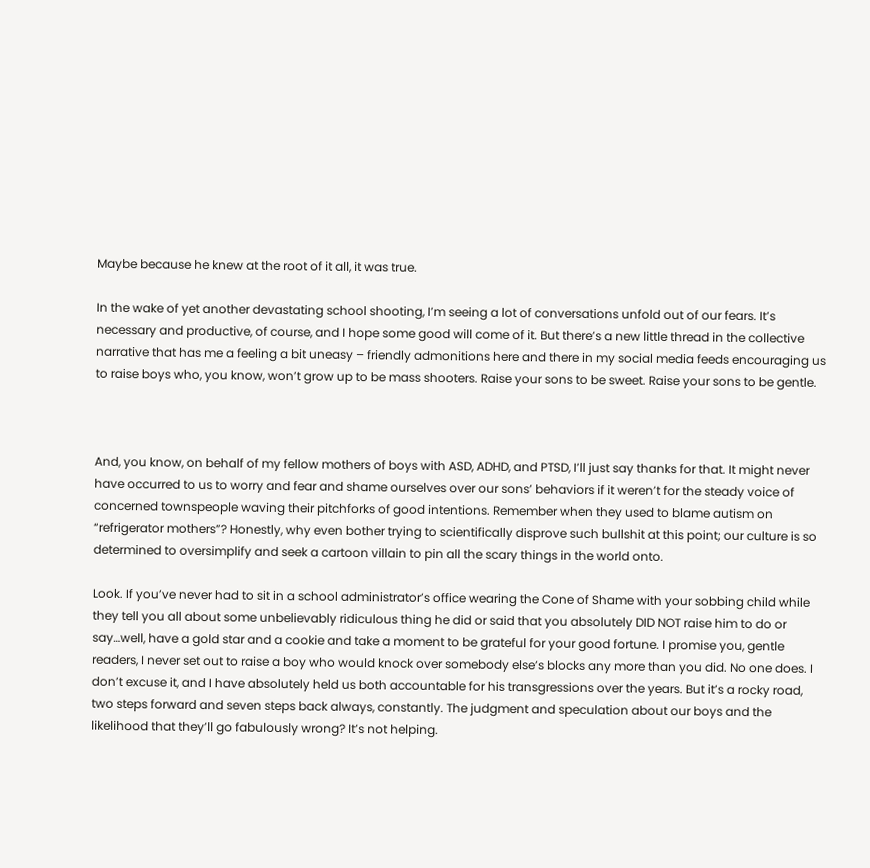Maybe because he knew at the root of it all, it was true.

In the wake of yet another devastating school shooting, I’m seeing a lot of conversations unfold out of our fears. It’s necessary and productive, of course, and I hope some good will come of it. But there’s a new little thread in the collective narrative that has me a feeling a bit uneasy – friendly admonitions here and there in my social media feeds encouraging us to raise boys who, you know, won’t grow up to be mass shooters. Raise your sons to be sweet. Raise your sons to be gentle.



And, you know, on behalf of my fellow mothers of boys with ASD, ADHD, and PTSD, I’ll just say thanks for that. It might never have occurred to us to worry and fear and shame ourselves over our sons’ behaviors if it weren’t for the steady voice of concerned townspeople waving their pitchforks of good intentions. Remember when they used to blame autism on “refrigerator mothers”? Honestly, why even bother trying to scientifically disprove such bullshit at this point; our culture is so determined to oversimplify and seek a cartoon villain to pin all the scary things in the world onto.

Look. If you’ve never had to sit in a school administrator’s office wearing the Cone of Shame with your sobbing child while they tell you all about some unbelievably ridiculous thing he did or said that you absolutely DID NOT raise him to do or say…well, have a gold star and a cookie and take a moment to be grateful for your good fortune. I promise you, gentle readers, I never set out to raise a boy who would knock over somebody else’s blocks any more than you did. No one does. I don’t excuse it, and I have absolutely held us both accountable for his transgressions over the years. But it’s a rocky road, two steps forward and seven steps back always, constantly. The judgment and speculation about our boys and the likelihood that they’ll go fabulously wrong? It’s not helping.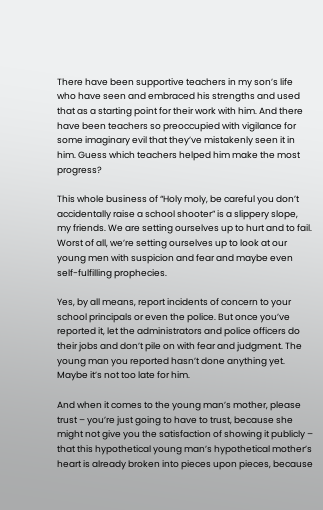There have been supportive teachers in my son’s life who have seen and embraced his strengths and used that as a starting point for their work with him. And there have been teachers so preoccupied with vigilance for some imaginary evil that they’ve mistakenly seen it in him. Guess which teachers helped him make the most progress?

This whole business of “Holy moly, be careful you don’t accidentally raise a school shooter” is a slippery slope, my friends. We are setting ourselves up to hurt and to fail. Worst of all, we’re setting ourselves up to look at our young men with suspicion and fear and maybe even self-fulfilling prophecies.

Yes, by all means, report incidents of concern to your school principals or even the police. But once you’ve reported it, let the administrators and police officers do their jobs and don’t pile on with fear and judgment. The young man you reported hasn’t done anything yet. Maybe it’s not too late for him.

And when it comes to the young man’s mother, please trust – you’re just going to have to trust, because she might not give you the satisfaction of showing it publicly – that this hypothetical young man’s hypothetical mother’s heart is already broken into pieces upon pieces, because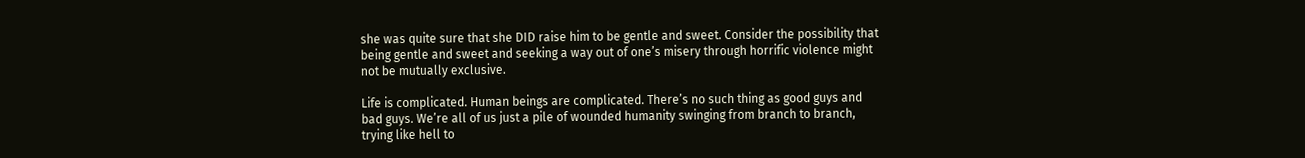she was quite sure that she DID raise him to be gentle and sweet. Consider the possibility that being gentle and sweet and seeking a way out of one’s misery through horrific violence might not be mutually exclusive.

Life is complicated. Human beings are complicated. There’s no such thing as good guys and bad guys. We’re all of us just a pile of wounded humanity swinging from branch to branch, trying like hell to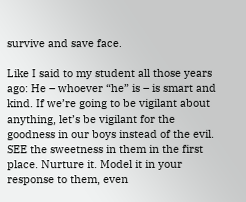survive and save face.

Like I said to my student all those years ago: He – whoever “he” is – is smart and kind. If we’re going to be vigilant about anything, let’s be vigilant for the goodness in our boys instead of the evil. SEE the sweetness in them in the first place. Nurture it. Model it in your response to them, even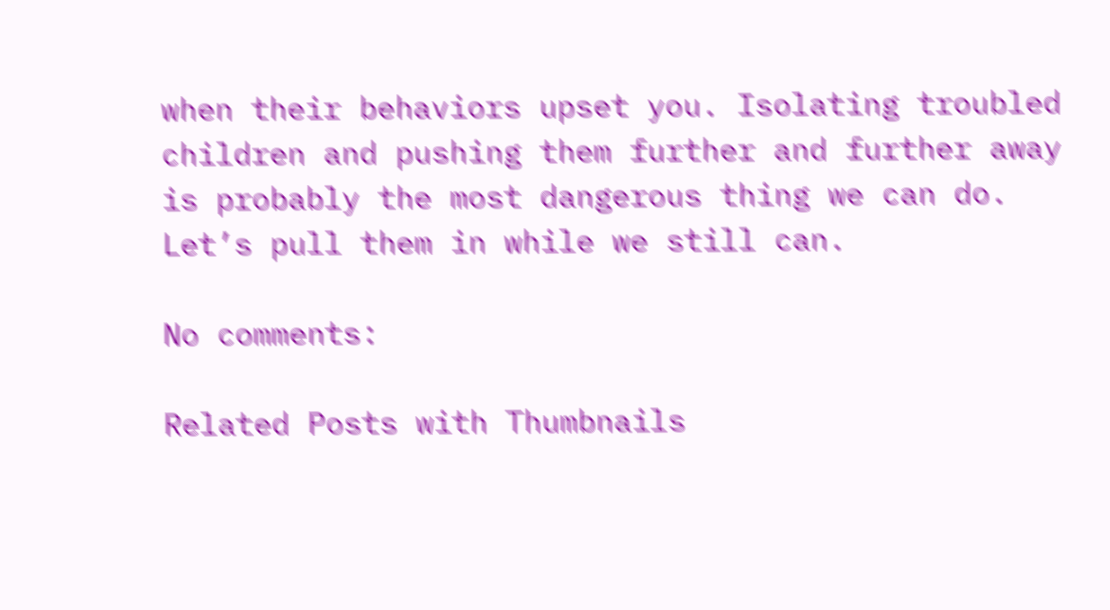when their behaviors upset you. Isolating troubled children and pushing them further and further away is probably the most dangerous thing we can do. Let’s pull them in while we still can.

No comments:

Related Posts with Thumbnails